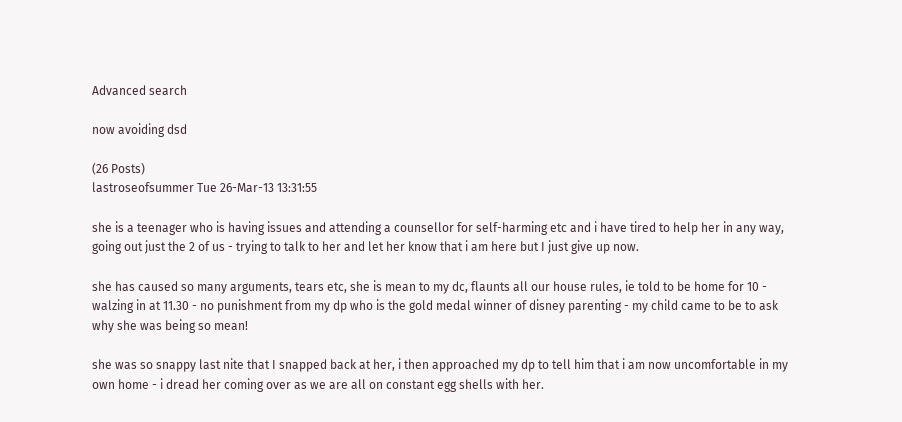Advanced search

now avoiding dsd

(26 Posts)
lastroseofsummer Tue 26-Mar-13 13:31:55

she is a teenager who is having issues and attending a counsellor for self-harming etc and i have tired to help her in any way, going out just the 2 of us - trying to talk to her and let her know that i am here but I just give up now.

she has caused so many arguments, tears etc, she is mean to my dc, flaunts all our house rules, ie told to be home for 10 - walzing in at 11.30 - no punishment from my dp who is the gold medal winner of disney parenting - my child came to be to ask why she was being so mean!

she was so snappy last nite that I snapped back at her, i then approached my dp to tell him that i am now uncomfortable in my own home - i dread her coming over as we are all on constant egg shells with her.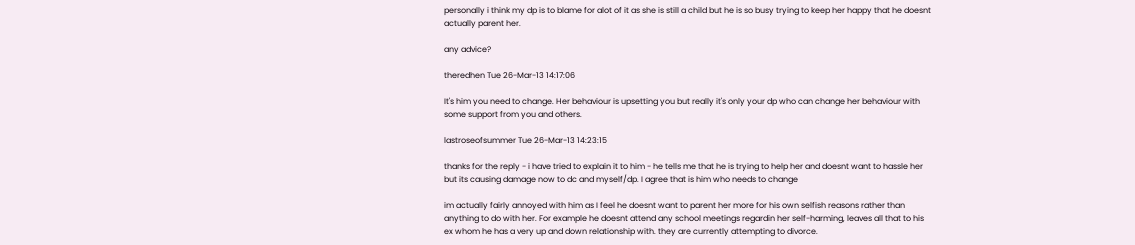personally i think my dp is to blame for alot of it as she is still a child but he is so busy trying to keep her happy that he doesnt actually parent her.

any advice?

theredhen Tue 26-Mar-13 14:17:06

It's him you need to change. Her behaviour is upsetting you but really it's only your dp who can change her behaviour with some support from you and others.

lastroseofsummer Tue 26-Mar-13 14:23:15

thanks for the reply - i have tried to explain it to him - he tells me that he is trying to help her and doesnt want to hassle her but its causing damage now to dc and myself/dp. I agree that is him who needs to change

im actually fairly annoyed with him as I feel he doesnt want to parent her more for his own selfish reasons rather than anything to do with her. For example he doesnt attend any school meetings regardin her self-harming, leaves all that to his ex whom he has a very up and down relationship with. they are currently attempting to divorce.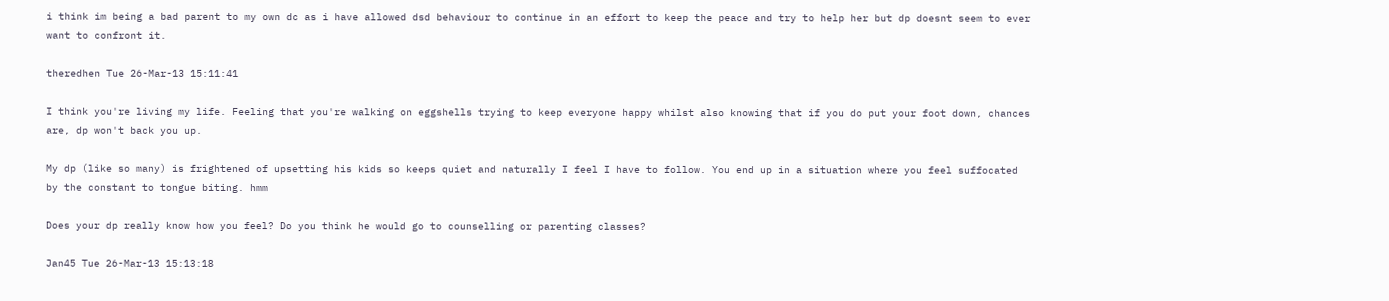i think im being a bad parent to my own dc as i have allowed dsd behaviour to continue in an effort to keep the peace and try to help her but dp doesnt seem to ever want to confront it.

theredhen Tue 26-Mar-13 15:11:41

I think you're living my life. Feeling that you're walking on eggshells trying to keep everyone happy whilst also knowing that if you do put your foot down, chances are, dp won't back you up.

My dp (like so many) is frightened of upsetting his kids so keeps quiet and naturally I feel I have to follow. You end up in a situation where you feel suffocated by the constant to tongue biting. hmm

Does your dp really know how you feel? Do you think he would go to counselling or parenting classes?

Jan45 Tue 26-Mar-13 15:13:18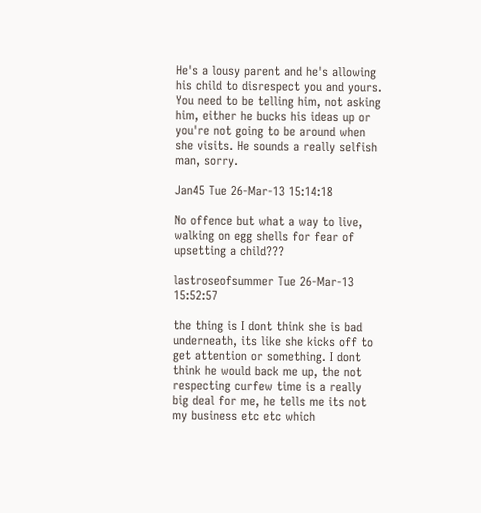He's a lousy parent and he's allowing his child to disrespect you and yours. You need to be telling him, not asking him, either he bucks his ideas up or you're not going to be around when she visits. He sounds a really selfish man, sorry.

Jan45 Tue 26-Mar-13 15:14:18

No offence but what a way to live, walking on egg shells for fear of upsetting a child???

lastroseofsummer Tue 26-Mar-13 15:52:57

the thing is I dont think she is bad underneath, its like she kicks off to get attention or something. I dont think he would back me up, the not respecting curfew time is a really big deal for me, he tells me its not my business etc etc which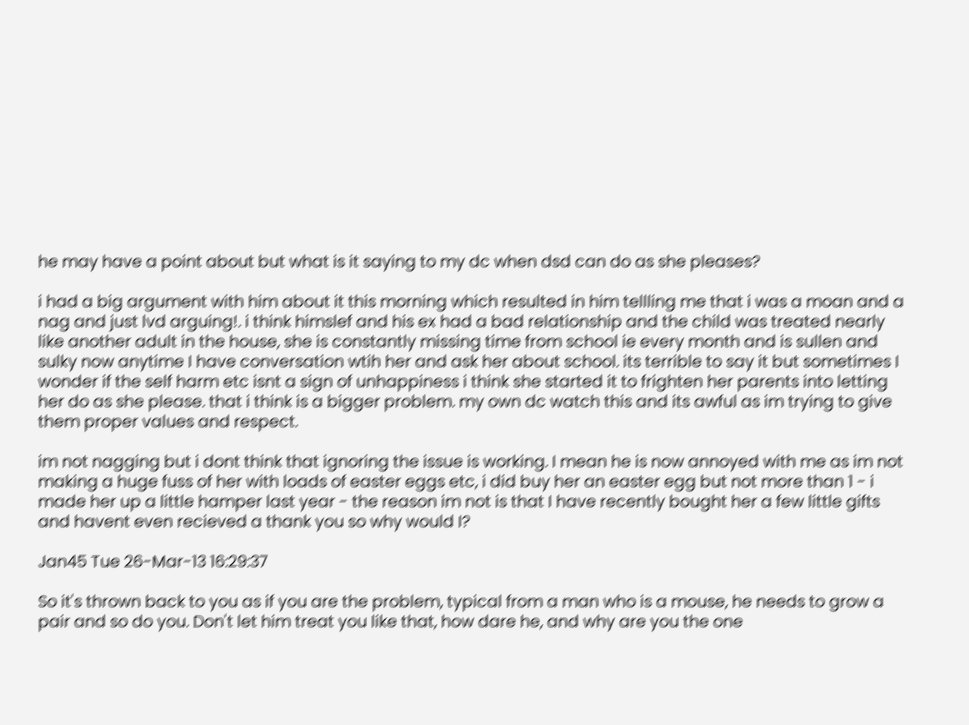he may have a point about but what is it saying to my dc when dsd can do as she pleases?

i had a big argument with him about it this morning which resulted in him tellling me that i was a moan and a nag and just lvd arguing!. i think himslef and his ex had a bad relationship and the child was treated nearly like another adult in the house, she is constantly missing time from school ie every month and is sullen and sulky now anytime I have conversation wtih her and ask her about school. its terrible to say it but sometimes I wonder if the self harm etc isnt a sign of unhappiness i think she started it to frighten her parents into letting her do as she please. that i think is a bigger problem. my own dc watch this and its awful as im trying to give them proper values and respect.

im not nagging but i dont think that ignoring the issue is working. I mean he is now annoyed with me as im not making a huge fuss of her with loads of easter eggs etc, i did buy her an easter egg but not more than 1 - i made her up a little hamper last year - the reason im not is that I have recently bought her a few little gifts and havent even recieved a thank you so why would I?

Jan45 Tue 26-Mar-13 16:29:37

So it's thrown back to you as if you are the problem, typical from a man who is a mouse, he needs to grow a pair and so do you. Don't let him treat you like that, how dare he, and why are you the one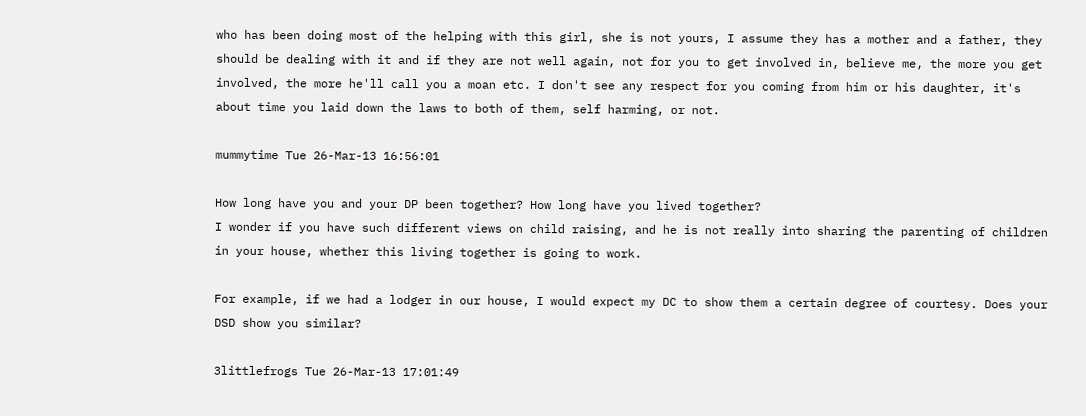who has been doing most of the helping with this girl, she is not yours, I assume they has a mother and a father, they should be dealing with it and if they are not well again, not for you to get involved in, believe me, the more you get involved, the more he'll call you a moan etc. I don't see any respect for you coming from him or his daughter, it's about time you laid down the laws to both of them, self harming, or not.

mummytime Tue 26-Mar-13 16:56:01

How long have you and your DP been together? How long have you lived together?
I wonder if you have such different views on child raising, and he is not really into sharing the parenting of children in your house, whether this living together is going to work.

For example, if we had a lodger in our house, I would expect my DC to show them a certain degree of courtesy. Does your DSD show you similar?

3littlefrogs Tue 26-Mar-13 17:01:49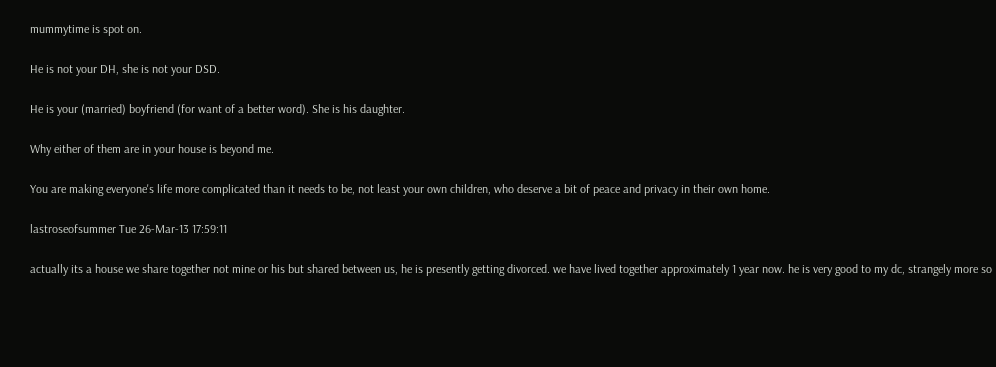mummytime is spot on.

He is not your DH, she is not your DSD.

He is your (married) boyfriend (for want of a better word). She is his daughter.

Why either of them are in your house is beyond me.

You are making everyone's life more complicated than it needs to be, not least your own children, who deserve a bit of peace and privacy in their own home.

lastroseofsummer Tue 26-Mar-13 17:59:11

actually its a house we share together not mine or his but shared between us, he is presently getting divorced. we have lived together approximately 1 year now. he is very good to my dc, strangely more so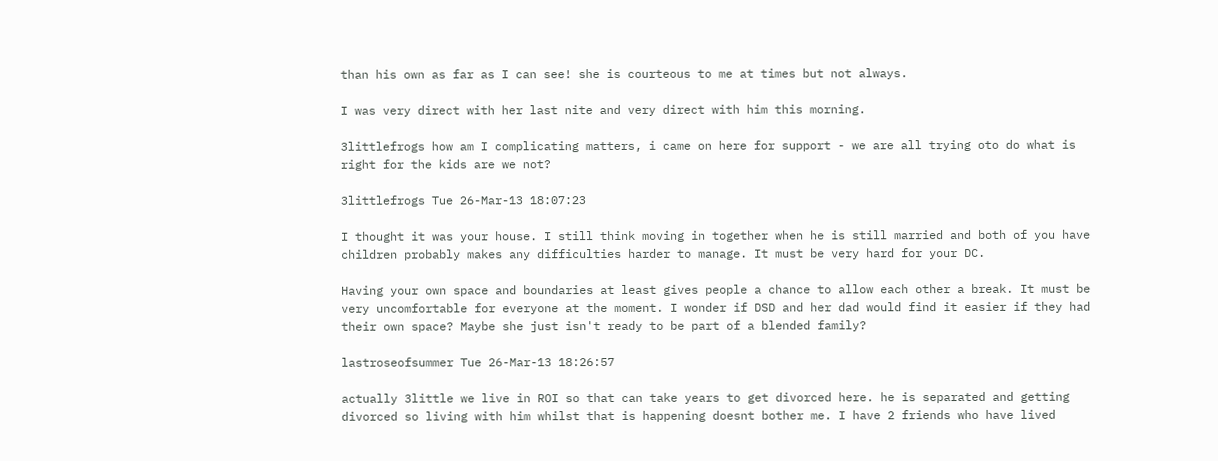than his own as far as I can see! she is courteous to me at times but not always.

I was very direct with her last nite and very direct with him this morning.

3littlefrogs how am I complicating matters, i came on here for support - we are all trying oto do what is right for the kids are we not?

3littlefrogs Tue 26-Mar-13 18:07:23

I thought it was your house. I still think moving in together when he is still married and both of you have children probably makes any difficulties harder to manage. It must be very hard for your DC.

Having your own space and boundaries at least gives people a chance to allow each other a break. It must be very uncomfortable for everyone at the moment. I wonder if DSD and her dad would find it easier if they had their own space? Maybe she just isn't ready to be part of a blended family?

lastroseofsummer Tue 26-Mar-13 18:26:57

actually 3little we live in ROI so that can take years to get divorced here. he is separated and getting divorced so living with him whilst that is happening doesnt bother me. I have 2 friends who have lived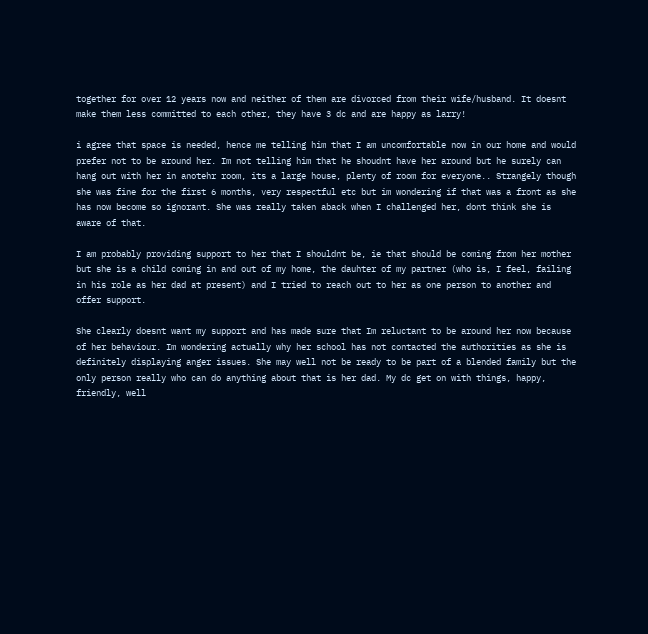together for over 12 years now and neither of them are divorced from their wife/husband. It doesnt make them less committed to each other, they have 3 dc and are happy as larry!

i agree that space is needed, hence me telling him that I am uncomfortable now in our home and would prefer not to be around her. Im not telling him that he shoudnt have her around but he surely can hang out with her in anotehr room, its a large house, plenty of room for everyone.. Strangely though she was fine for the first 6 months, very respectful etc but im wondering if that was a front as she has now become so ignorant. She was really taken aback when I challenged her, dont think she is aware of that.

I am probably providing support to her that I shouldnt be, ie that should be coming from her mother but she is a child coming in and out of my home, the dauhter of my partner (who is, I feel, failing in his role as her dad at present) and I tried to reach out to her as one person to another and offer support.

She clearly doesnt want my support and has made sure that Im reluctant to be around her now because of her behaviour. Im wondering actually why her school has not contacted the authorities as she is definitely displaying anger issues. She may well not be ready to be part of a blended family but the only person really who can do anything about that is her dad. My dc get on with things, happy, friendly, well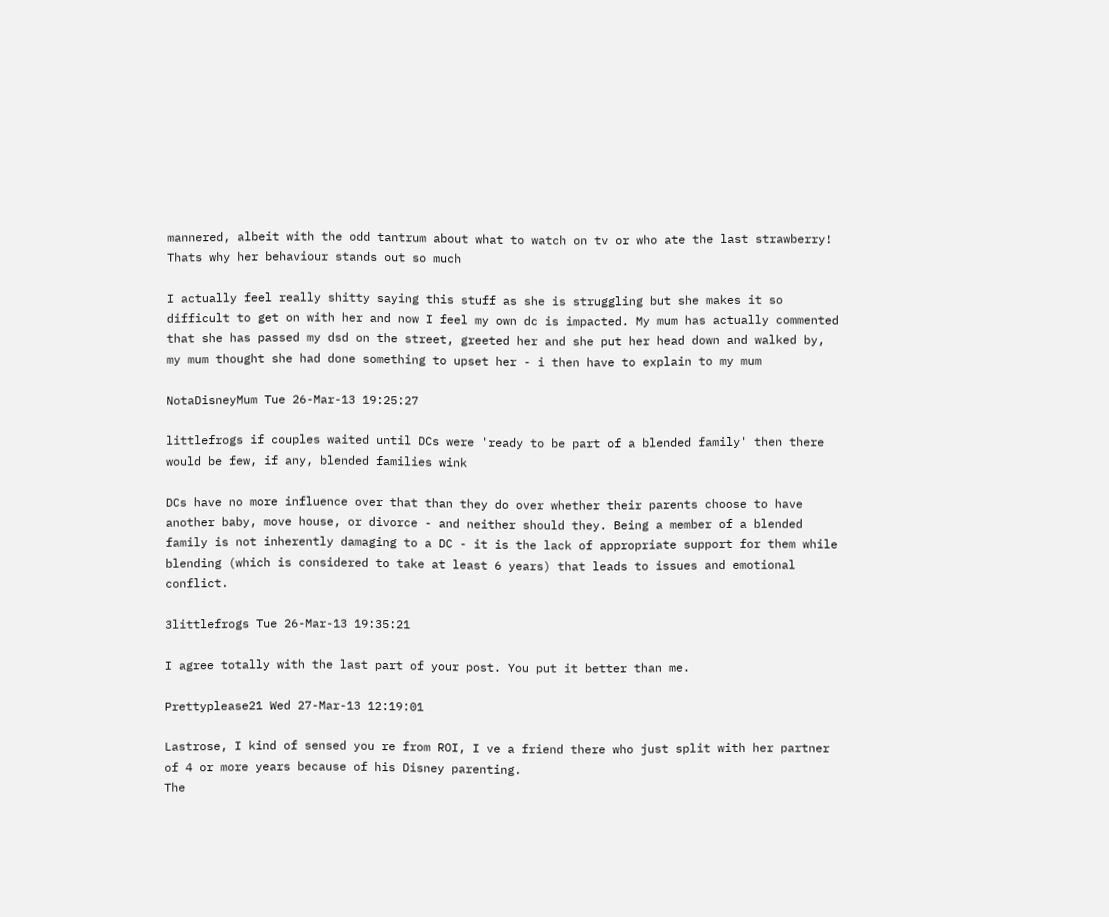mannered, albeit with the odd tantrum about what to watch on tv or who ate the last strawberry! Thats why her behaviour stands out so much

I actually feel really shitty saying this stuff as she is struggling but she makes it so difficult to get on with her and now I feel my own dc is impacted. My mum has actually commented that she has passed my dsd on the street, greeted her and she put her head down and walked by, my mum thought she had done something to upset her - i then have to explain to my mum

NotaDisneyMum Tue 26-Mar-13 19:25:27

littlefrogs if couples waited until DCs were 'ready to be part of a blended family' then there would be few, if any, blended families wink

DCs have no more influence over that than they do over whether their parents choose to have another baby, move house, or divorce - and neither should they. Being a member of a blended family is not inherently damaging to a DC - it is the lack of appropriate support for them while blending (which is considered to take at least 6 years) that leads to issues and emotional conflict.

3littlefrogs Tue 26-Mar-13 19:35:21

I agree totally with the last part of your post. You put it better than me.

Prettyplease21 Wed 27-Mar-13 12:19:01

Lastrose, I kind of sensed you re from ROI, I ve a friend there who just split with her partner of 4 or more years because of his Disney parenting.
The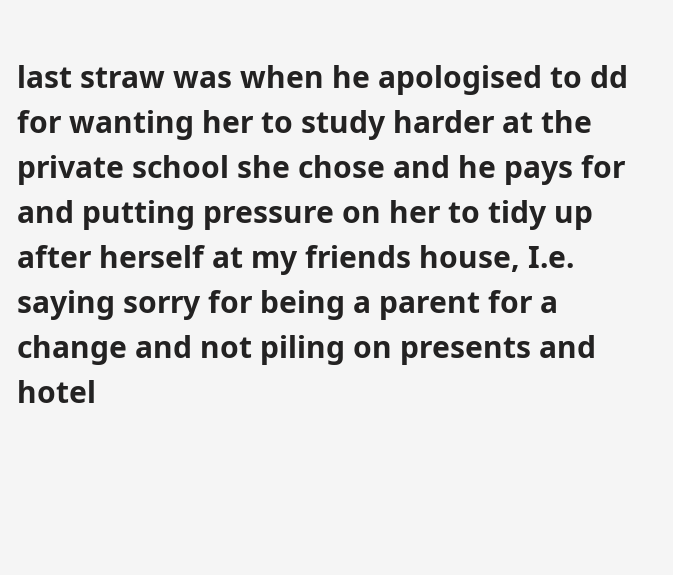last straw was when he apologised to dd for wanting her to study harder at the private school she chose and he pays for and putting pressure on her to tidy up after herself at my friends house, I.e. saying sorry for being a parent for a change and not piling on presents and hotel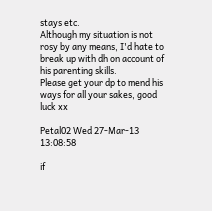stays etc.
Although my situation is not rosy by any means, I'd hate to break up with dh on account of his parenting skills.
Please get your dp to mend his ways for all your sakes, good luck xx

Petal02 Wed 27-Mar-13 13:08:58

if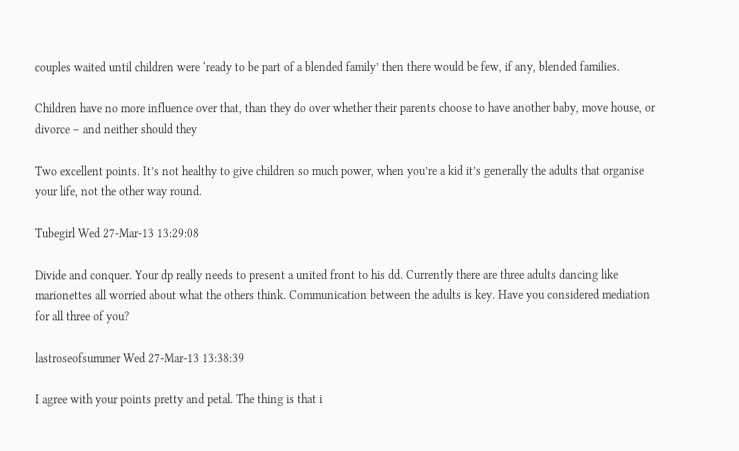couples waited until children were ‘ready to be part of a blended family’ then there would be few, if any, blended families.

Children have no more influence over that, than they do over whether their parents choose to have another baby, move house, or divorce – and neither should they

Two excellent points. It’s not healthy to give children so much power, when you’re a kid it’s generally the adults that organise your life, not the other way round.

Tubegirl Wed 27-Mar-13 13:29:08

Divide and conquer. Your dp really needs to present a united front to his dd. Currently there are three adults dancing like marionettes all worried about what the others think. Communication between the adults is key. Have you considered mediation for all three of you?

lastroseofsummer Wed 27-Mar-13 13:38:39

I agree with your points pretty and petal. The thing is that i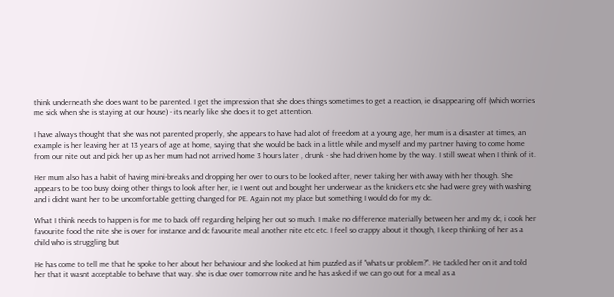think underneath she does want to be parented. I get the impression that she does things sometimes to get a reaction, ie disappearing off (which worries me sick when she is staying at our house) - its nearly like she does it to get attention.

I have always thought that she was not parented properly, she appears to have had alot of freedom at a young age, her mum is a disaster at times, an example is her leaving her at 13 years of age at home, saying that she would be back in a little while and myself and my partner having to come home from our nite out and pick her up as her mum had not arrived home 3 hours later , drunk - she had driven home by the way. I still sweat when I think of it.

Her mum also has a habit of having mini-breaks and dropping her over to ours to be looked after, never taking her with away with her though. She appears to be too busy doing other things to look after her, ie I went out and bought her underwear as the knickers etc she had were grey with washing and i didnt want her to be uncomfortable getting changed for PE. Again not my place but something I would do for my dc.

What I think needs to happen is for me to back off regarding helping her out so much. I make no difference materially between her and my dc, i cook her favourite food the nite she is over for instance and dc favourite meal another nite etc etc. I feel so crappy about it though, I keep thinking of her as a child who is struggling but

He has come to tell me that he spoke to her about her behaviour and she looked at him puzzled as if "whats ur problem?". He tackled her on it and told her that it wasnt acceptable to behave that way. she is due over tomorrow nite and he has asked if we can go out for a meal as a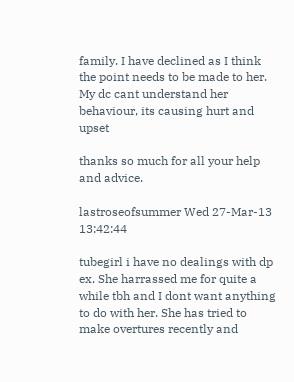family. I have declined as I think the point needs to be made to her.
My dc cant understand her behaviour, its causing hurt and upset

thanks so much for all your help and advice.

lastroseofsummer Wed 27-Mar-13 13:42:44

tubegirl i have no dealings with dp ex. She harrassed me for quite a while tbh and I dont want anything to do with her. She has tried to make overtures recently and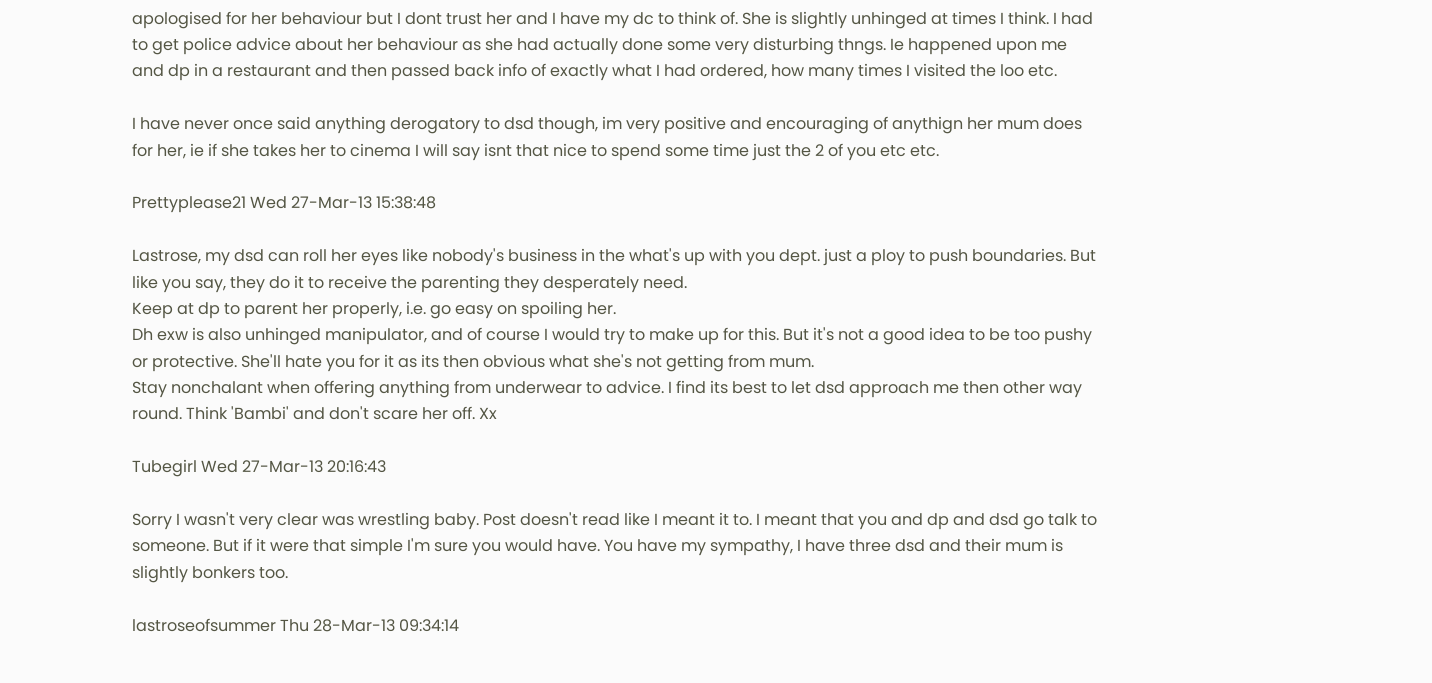apologised for her behaviour but I dont trust her and I have my dc to think of. She is slightly unhinged at times I think. I had to get police advice about her behaviour as she had actually done some very disturbing thngs. Ie happened upon me and dp in a restaurant and then passed back info of exactly what I had ordered, how many times I visited the loo etc.

I have never once said anything derogatory to dsd though, im very positive and encouraging of anythign her mum does for her, ie if she takes her to cinema I will say isnt that nice to spend some time just the 2 of you etc etc.

Prettyplease21 Wed 27-Mar-13 15:38:48

Lastrose, my dsd can roll her eyes like nobody's business in the what's up with you dept. just a ploy to push boundaries. But like you say, they do it to receive the parenting they desperately need.
Keep at dp to parent her properly, i.e. go easy on spoiling her.
Dh exw is also unhinged manipulator, and of course I would try to make up for this. But it's not a good idea to be too pushy or protective. She'll hate you for it as its then obvious what she's not getting from mum.
Stay nonchalant when offering anything from underwear to advice. I find its best to let dsd approach me then other way round. Think 'Bambi' and don't scare her off. Xx

Tubegirl Wed 27-Mar-13 20:16:43

Sorry I wasn't very clear was wrestling baby. Post doesn't read like I meant it to. I meant that you and dp and dsd go talk to someone. But if it were that simple I'm sure you would have. You have my sympathy, I have three dsd and their mum is slightly bonkers too.

lastroseofsummer Thu 28-Mar-13 09:34:14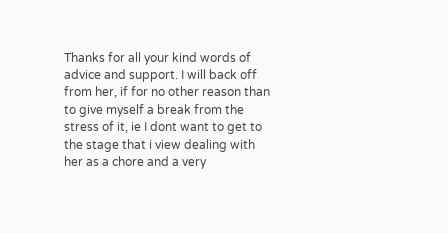Thanks for all your kind words of advice and support. I will back off from her, if for no other reason than to give myself a break from the stress of it, ie I dont want to get to the stage that i view dealing with her as a chore and a very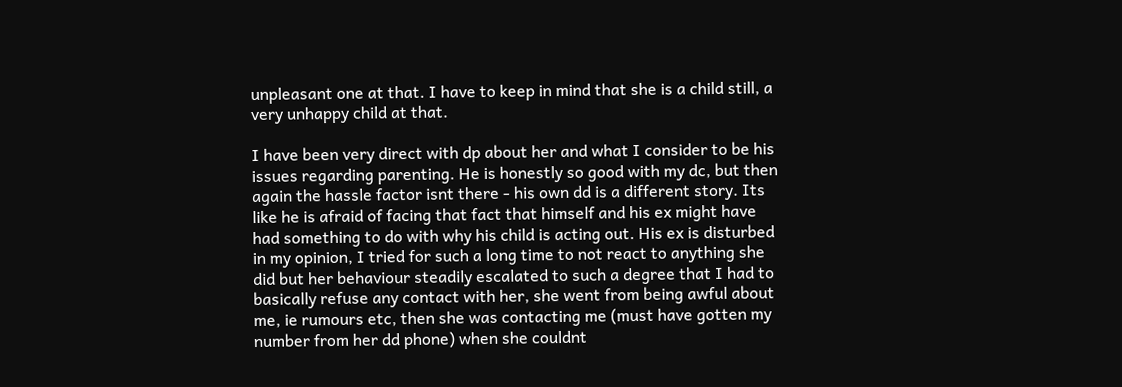unpleasant one at that. I have to keep in mind that she is a child still, a very unhappy child at that.

I have been very direct with dp about her and what I consider to be his issues regarding parenting. He is honestly so good with my dc, but then again the hassle factor isnt there - his own dd is a different story. Its like he is afraid of facing that fact that himself and his ex might have had something to do with why his child is acting out. His ex is disturbed in my opinion, I tried for such a long time to not react to anything she did but her behaviour steadily escalated to such a degree that I had to basically refuse any contact with her, she went from being awful about me, ie rumours etc, then she was contacting me (must have gotten my number from her dd phone) when she couldnt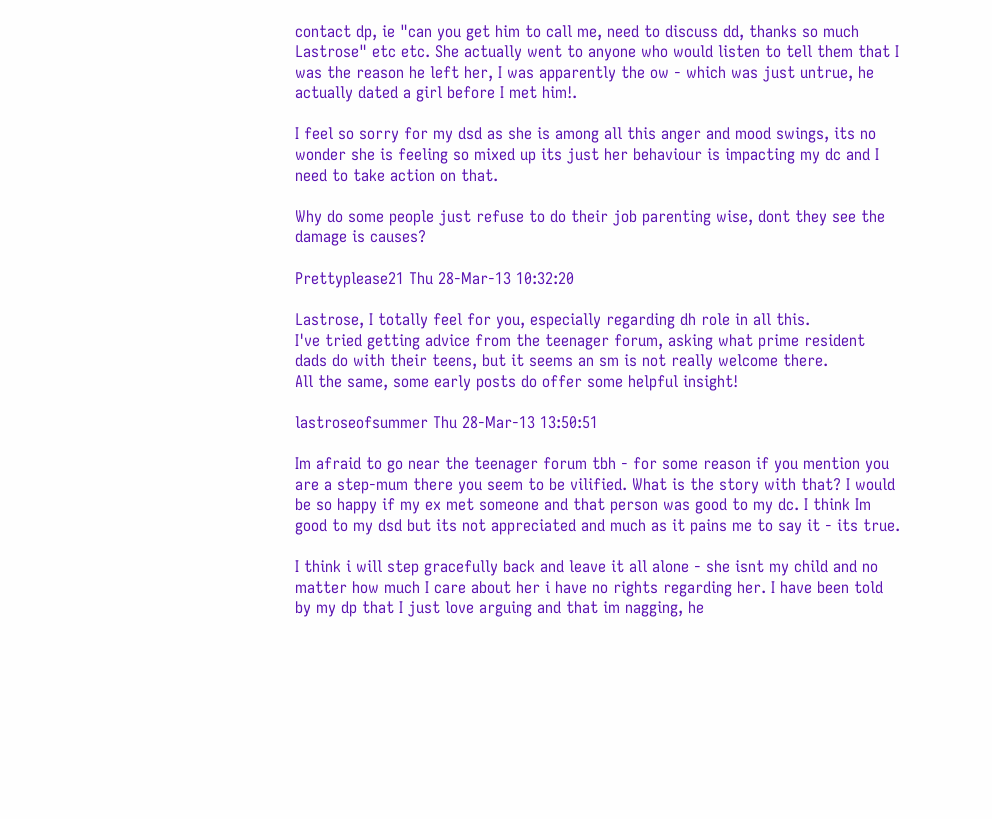contact dp, ie "can you get him to call me, need to discuss dd, thanks so much Lastrose" etc etc. She actually went to anyone who would listen to tell them that I was the reason he left her, I was apparently the ow - which was just untrue, he actually dated a girl before I met him!.

I feel so sorry for my dsd as she is among all this anger and mood swings, its no wonder she is feeling so mixed up its just her behaviour is impacting my dc and I need to take action on that.

Why do some people just refuse to do their job parenting wise, dont they see the damage is causes?

Prettyplease21 Thu 28-Mar-13 10:32:20

Lastrose, I totally feel for you, especially regarding dh role in all this.
I've tried getting advice from the teenager forum, asking what prime resident dads do with their teens, but it seems an sm is not really welcome there.
All the same, some early posts do offer some helpful insight!

lastroseofsummer Thu 28-Mar-13 13:50:51

Im afraid to go near the teenager forum tbh - for some reason if you mention you are a step-mum there you seem to be vilified. What is the story with that? I would be so happy if my ex met someone and that person was good to my dc. I think Im good to my dsd but its not appreciated and much as it pains me to say it - its true.

I think i will step gracefully back and leave it all alone - she isnt my child and no matter how much I care about her i have no rights regarding her. I have been told by my dp that I just love arguing and that im nagging, he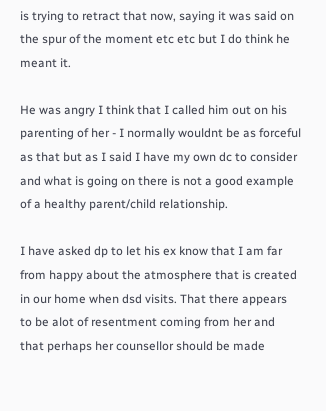is trying to retract that now, saying it was said on the spur of the moment etc etc but I do think he meant it.

He was angry I think that I called him out on his parenting of her - I normally wouldnt be as forceful as that but as I said I have my own dc to consider and what is going on there is not a good example of a healthy parent/child relationship.

I have asked dp to let his ex know that I am far from happy about the atmosphere that is created in our home when dsd visits. That there appears to be alot of resentment coming from her and that perhaps her counsellor should be made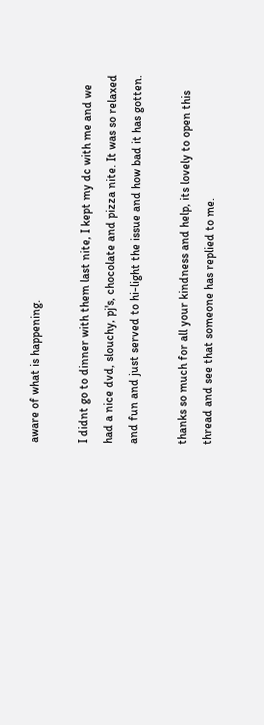aware of what is happening.

I didnt go to dinner with them last nite, I kept my dc with me and we had a nice dvd, slouchy, pj's, chocolate and pizza nite. It was so relaxed and fun and just served to hi-light the issue and how bad it has gotten.

thanks so much for all your kindness and help, its lovely to open this thread and see that someone has replied to me.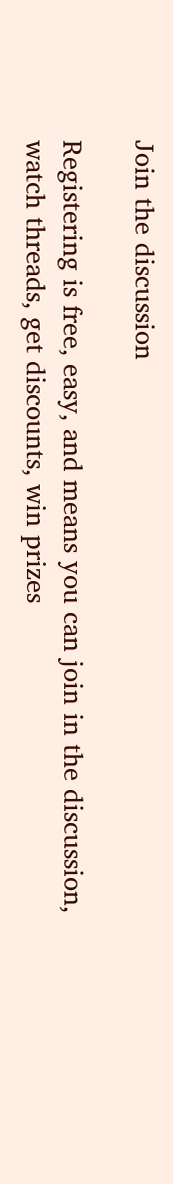Join the discussion

Registering is free, easy, and means you can join in the discussion, watch threads, get discounts, win prizes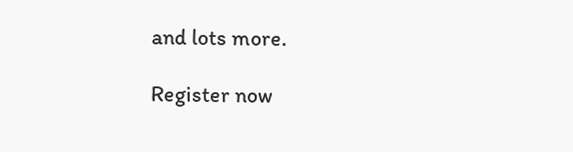and lots more.

Register now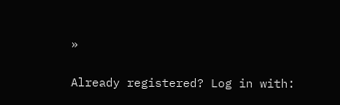»

Already registered? Log in with: